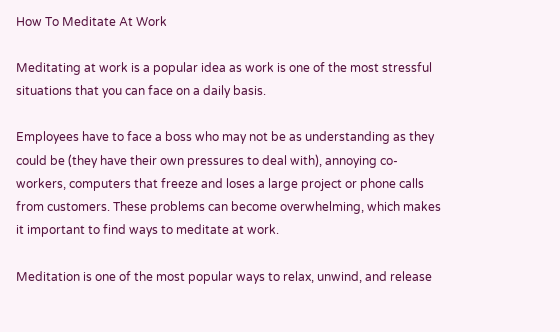How To Meditate At Work

Meditating at work is a popular idea as work is one of the most stressful situations that you can face on a daily basis.

Employees have to face a boss who may not be as understanding as they could be (they have their own pressures to deal with), annoying co-workers, computers that freeze and loses a large project or phone calls from customers. These problems can become overwhelming, which makes it important to find ways to meditate at work.

Meditation is one of the most popular ways to relax, unwind, and release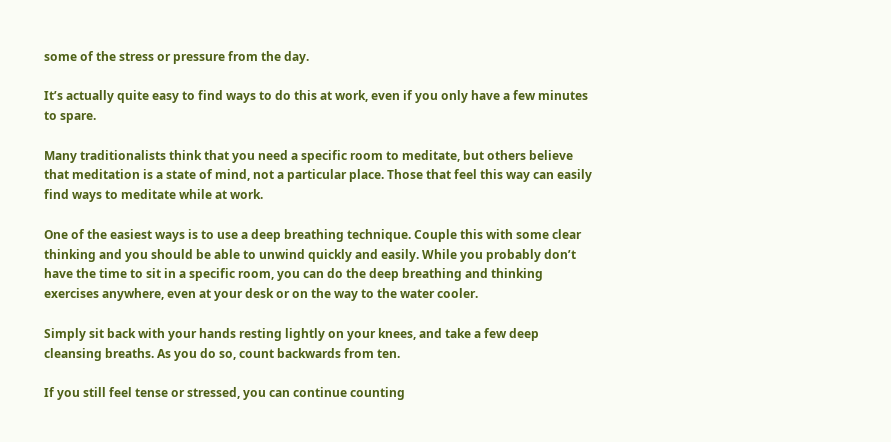some of the stress or pressure from the day.

It’s actually quite easy to find ways to do this at work, even if you only have a few minutes to spare.

Many traditionalists think that you need a specific room to meditate, but others believe that meditation is a state of mind, not a particular place. Those that feel this way can easily find ways to meditate while at work.

One of the easiest ways is to use a deep breathing technique. Couple this with some clear thinking and you should be able to unwind quickly and easily. While you probably don’t have the time to sit in a specific room, you can do the deep breathing and thinking exercises anywhere, even at your desk or on the way to the water cooler.

Simply sit back with your hands resting lightly on your knees, and take a few deep cleansing breaths. As you do so, count backwards from ten.

If you still feel tense or stressed, you can continue counting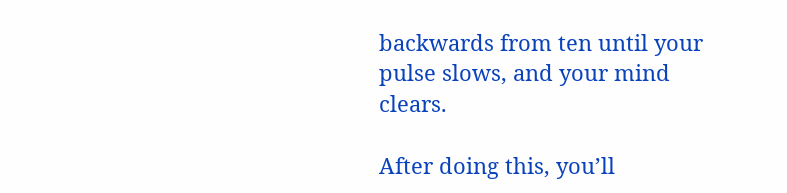backwards from ten until your pulse slows, and your mind clears.

After doing this, you’ll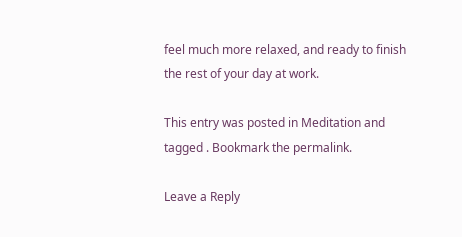feel much more relaxed, and ready to finish the rest of your day at work.

This entry was posted in Meditation and tagged . Bookmark the permalink.

Leave a Reply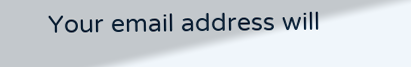Your email address will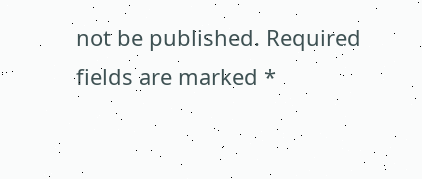not be published. Required fields are marked *